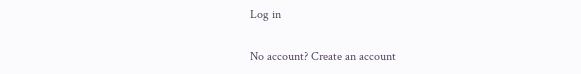Log in

No account? Create an account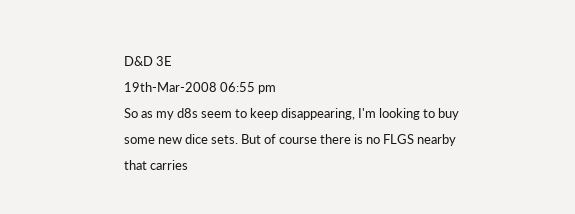D&D 3E
19th-Mar-2008 06:55 pm
So as my d8s seem to keep disappearing, I'm looking to buy some new dice sets. But of course there is no FLGS nearby that carries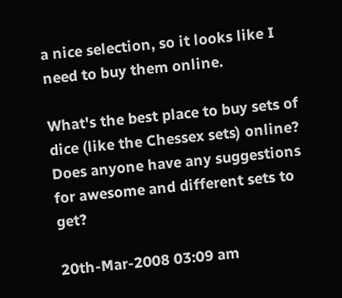a nice selection, so it looks like I need to buy them online.

What's the best place to buy sets of dice (like the Chessex sets) online? Does anyone have any suggestions for awesome and different sets to get?

20th-Mar-2008 03:09 am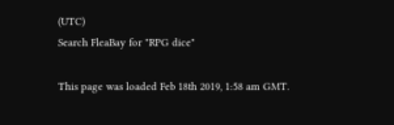(UTC)
Search FleaBay for "RPG dice"

This page was loaded Feb 18th 2019, 1:58 am GMT.